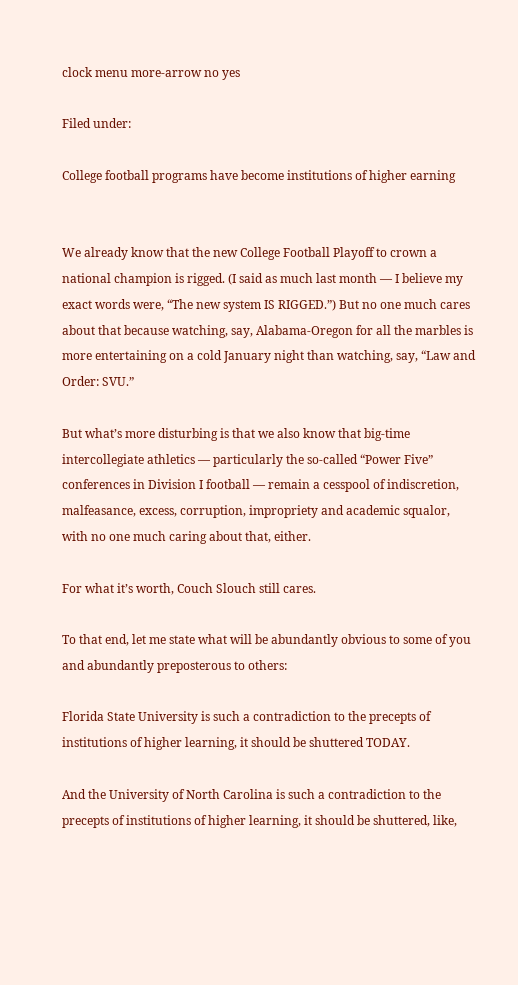clock menu more-arrow no yes

Filed under:

College football programs have become institutions of higher earning


We already know that the new College Football Playoff to crown a national champion is rigged. (I said as much last month — I believe my exact words were, “The new system IS RIGGED.”) But no one much cares about that because watching, say, Alabama-Oregon for all the marbles is more entertaining on a cold January night than watching, say, “Law and Order: SVU.”

But what’s more disturbing is that we also know that big-time intercollegiate athletics — particularly the so-called “Power Five” conferences in Division I football — remain a cesspool of indiscretion, malfeasance, excess, corruption, impropriety and academic squalor, with no one much caring about that, either.

For what it’s worth, Couch Slouch still cares.

To that end, let me state what will be abundantly obvious to some of you and abundantly preposterous to others:

Florida State University is such a contradiction to the precepts of institutions of higher learning, it should be shuttered TODAY.

And the University of North Carolina is such a contradiction to the precepts of institutions of higher learning, it should be shuttered, like,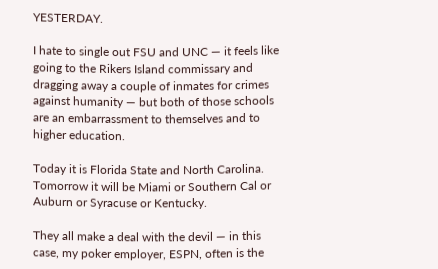YESTERDAY.

I hate to single out FSU and UNC — it feels like going to the Rikers Island commissary and dragging away a couple of inmates for crimes against humanity — but both of those schools are an embarrassment to themselves and to higher education.

Today it is Florida State and North Carolina. Tomorrow it will be Miami or Southern Cal or Auburn or Syracuse or Kentucky.

They all make a deal with the devil — in this case, my poker employer, ESPN, often is the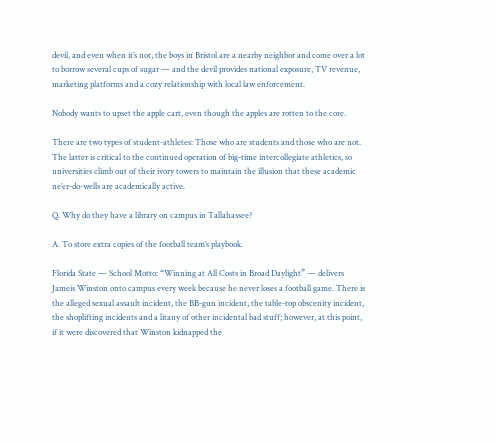devil, and even when it’s not, the boys in Bristol are a nearby neighbor and come over a lot to borrow several cups of sugar — and the devil provides national exposure, TV revenue, marketing platforms and a cozy relationship with local law enforcement.

Nobody wants to upset the apple cart, even though the apples are rotten to the core.

There are two types of student-athletes: Those who are students and those who are not. The latter is critical to the continued operation of big-time intercollegiate athletics, so universities climb out of their ivory towers to maintain the illusion that these academic ne’er-do-wells are academically active.

Q. Why do they have a library on campus in Tallahassee?

A. To store extra copies of the football team’s playbook.

Florida State — School Motto: “Winning at All Costs in Broad Daylight” — delivers Jameis Winston onto campus every week because he never loses a football game. There is the alleged sexual assault incident, the BB-gun incident, the table-top obscenity incident, the shoplifting incidents and a litany of other incidental bad stuff; however, at this point, if it were discovered that Winston kidnapped the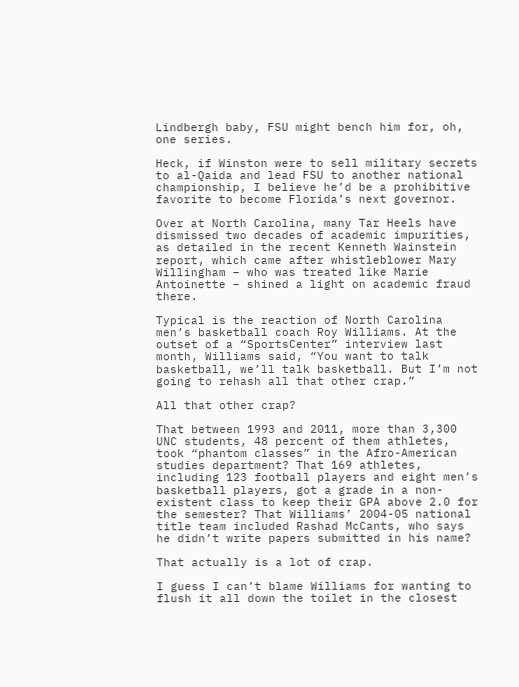Lindbergh baby, FSU might bench him for, oh, one series.

Heck, if Winston were to sell military secrets to al-Qaida and lead FSU to another national championship, I believe he’d be a prohibitive favorite to become Florida’s next governor.

Over at North Carolina, many Tar Heels have dismissed two decades of academic impurities, as detailed in the recent Kenneth Wainstein report, which came after whistleblower Mary Willingham – who was treated like Marie Antoinette – shined a light on academic fraud there.

Typical is the reaction of North Carolina men’s basketball coach Roy Williams. At the outset of a “SportsCenter” interview last month, Williams said, “You want to talk basketball, we’ll talk basketball. But I’m not going to rehash all that other crap.”

All that other crap?

That between 1993 and 2011, more than 3,300 UNC students, 48 percent of them athletes, took “phantom classes” in the Afro-American studies department? That 169 athletes, including 123 football players and eight men’s basketball players, got a grade in a non-existent class to keep their GPA above 2.0 for the semester? That Williams’ 2004-05 national title team included Rashad McCants, who says he didn’t write papers submitted in his name?

That actually is a lot of crap.

I guess I can’t blame Williams for wanting to flush it all down the toilet in the closest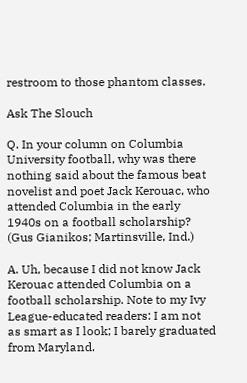restroom to those phantom classes.

Ask The Slouch

Q. In your column on Columbia University football, why was there nothing said about the famous beat novelist and poet Jack Kerouac, who attended Columbia in the early 1940s on a football scholarship? (Gus Gianikos; Martinsville, Ind.)

A. Uh, because I did not know Jack Kerouac attended Columbia on a football scholarship. Note to my Ivy League-educated readers: I am not as smart as I look; I barely graduated from Maryland.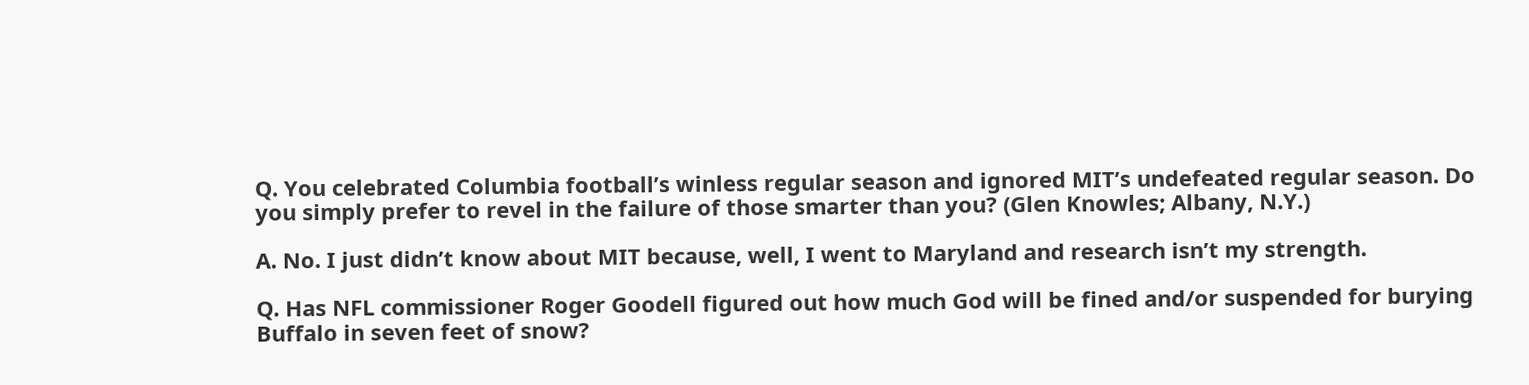Q. You celebrated Columbia football’s winless regular season and ignored MIT’s undefeated regular season. Do you simply prefer to revel in the failure of those smarter than you? (Glen Knowles; Albany, N.Y.)

A. No. I just didn’t know about MIT because, well, I went to Maryland and research isn’t my strength.

Q. Has NFL commissioner Roger Goodell figured out how much God will be fined and/or suspended for burying Buffalo in seven feet of snow?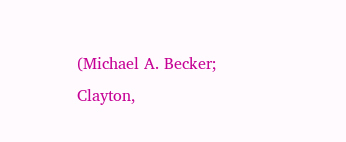(Michael A. Becker; Clayton,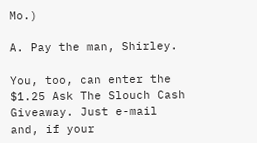Mo.)

A. Pay the man, Shirley.

You, too, can enter the $1.25 Ask The Slouch Cash Giveaway. Just e-mail and, if your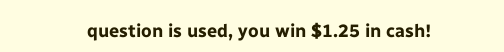question is used, you win $1.25 in cash!